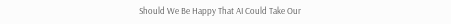Should We Be Happy That AI Could Take Our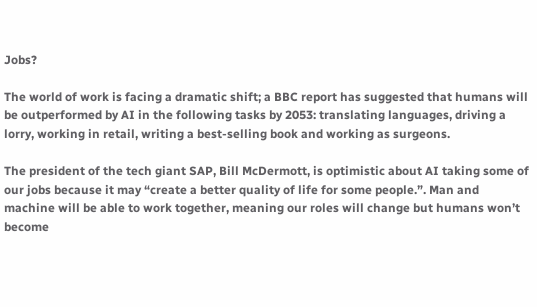Jobs?

The world of work is facing a dramatic shift; a BBC report has suggested that humans will be outperformed by AI in the following tasks by 2053: translating languages, driving a lorry, working in retail, writing a best-selling book and working as surgeons.

The president of the tech giant SAP, Bill McDermott, is optimistic about AI taking some of our jobs because it may “create a better quality of life for some people.”. Man and machine will be able to work together, meaning our roles will change but humans won’t become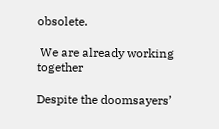obsolete.

 We are already working together

Despite the doomsayers’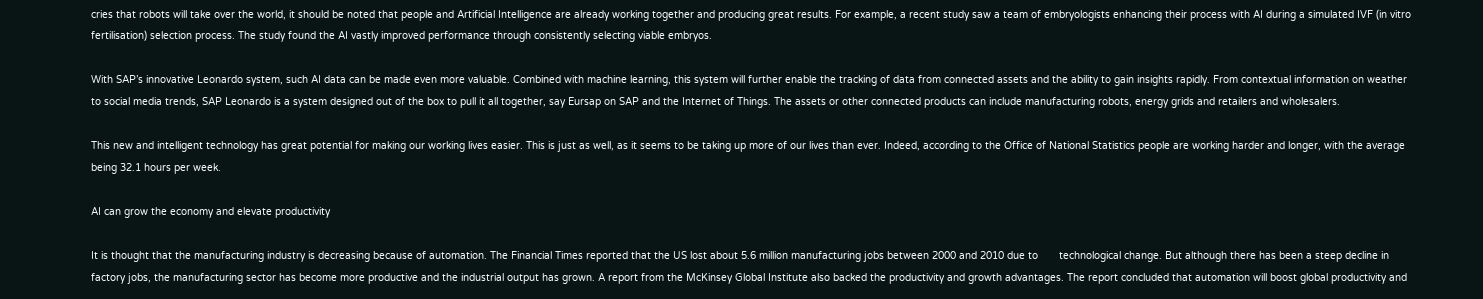cries that robots will take over the world, it should be noted that people and Artificial Intelligence are already working together and producing great results. For example, a recent study saw a team of embryologists enhancing their process with AI during a simulated IVF (in vitro fertilisation) selection process. The study found the AI vastly improved performance through consistently selecting viable embryos.

With SAP’s innovative Leonardo system, such AI data can be made even more valuable. Combined with machine learning, this system will further enable the tracking of data from connected assets and the ability to gain insights rapidly. From contextual information on weather to social media trends, SAP Leonardo is a system designed out of the box to pull it all together, say Eursap on SAP and the Internet of Things. The assets or other connected products can include manufacturing robots, energy grids and retailers and wholesalers.

This new and intelligent technology has great potential for making our working lives easier. This is just as well, as it seems to be taking up more of our lives than ever. Indeed, according to the Office of National Statistics people are working harder and longer, with the average being 32.1 hours per week.

AI can grow the economy and elevate productivity

It is thought that the manufacturing industry is decreasing because of automation. The Financial Times reported that the US lost about 5.6 million manufacturing jobs between 2000 and 2010 due to       technological change. But although there has been a steep decline in factory jobs, the manufacturing sector has become more productive and the industrial output has grown. A report from the McKinsey Global Institute also backed the productivity and growth advantages. The report concluded that automation will boost global productivity and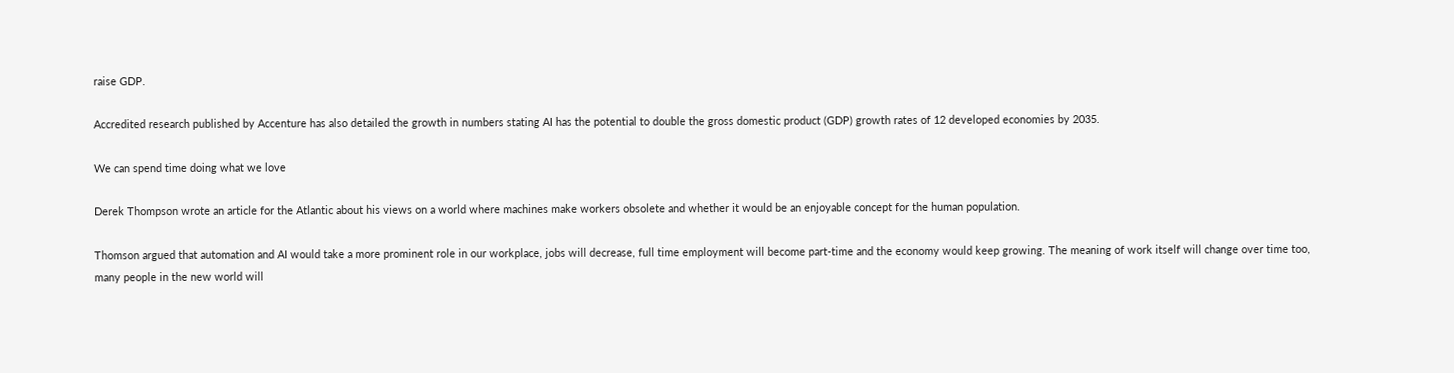raise GDP.

Accredited research published by Accenture has also detailed the growth in numbers stating AI has the potential to double the gross domestic product (GDP) growth rates of 12 developed economies by 2035.

We can spend time doing what we love

Derek Thompson wrote an article for the Atlantic about his views on a world where machines make workers obsolete and whether it would be an enjoyable concept for the human population.

Thomson argued that automation and AI would take a more prominent role in our workplace, jobs will decrease, full time employment will become part-time and the economy would keep growing. The meaning of work itself will change over time too, many people in the new world will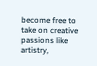become free to take on creative passions like artistry,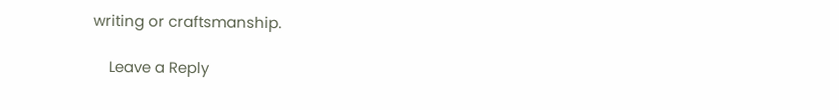writing or craftsmanship.

    Leave a Reply